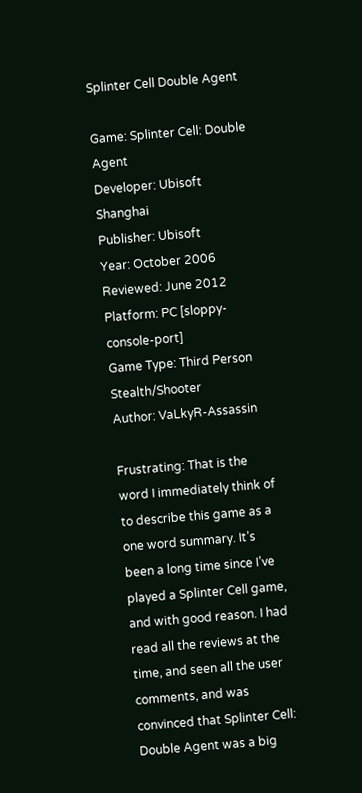Splinter Cell Double Agent

Game: Splinter Cell: Double Agent
Developer: Ubisoft Shanghai
Publisher: Ubisoft
Year: October 2006
Reviewed: June 2012
Platform: PC [sloppy-console-port]
Game Type: Third Person Stealth/Shooter
Author: VaLkyR-Assassin

Frustrating: That is the word I immediately think of to describe this game as a one word summary. It’s been a long time since I’ve played a Splinter Cell game, and with good reason. I had read all the reviews at the time, and seen all the user comments, and was convinced that Splinter Cell: Double Agent was a big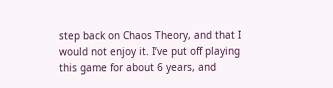step back on Chaos Theory, and that I would not enjoy it. I’ve put off playing this game for about 6 years, and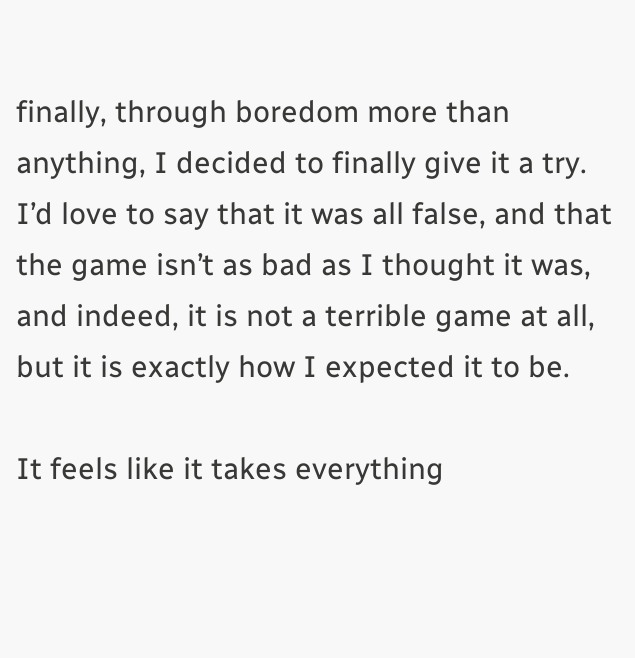finally, through boredom more than anything, I decided to finally give it a try. I’d love to say that it was all false, and that the game isn’t as bad as I thought it was, and indeed, it is not a terrible game at all, but it is exactly how I expected it to be.

It feels like it takes everything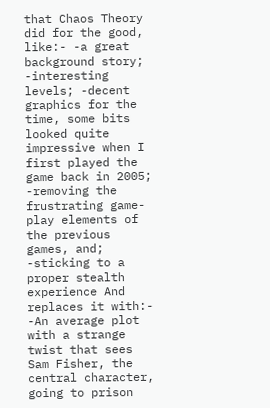that Chaos Theory did for the good, like:- -a great background story; -interesting levels; -decent graphics for the time, some bits looked quite impressive when I first played the game back in 2005; -removing the frustrating game-play elements of the previous games, and; -sticking to a proper stealth experience And replaces it with:- -An average plot with a strange twist that sees Sam Fisher, the central character, going to prison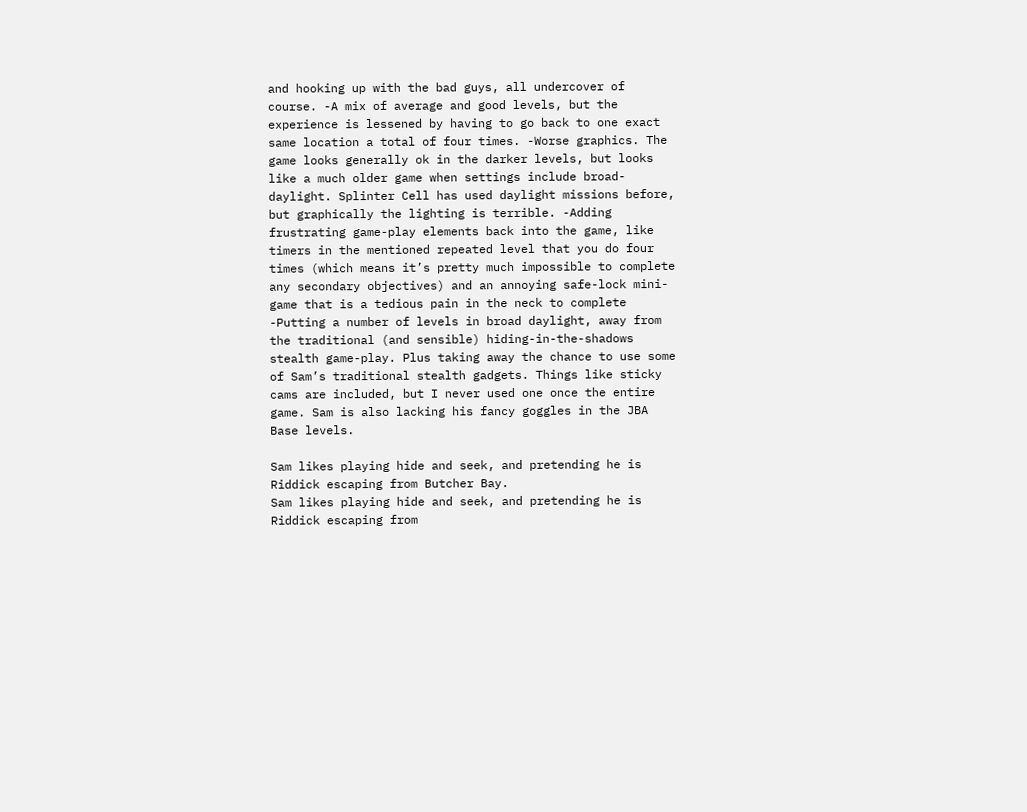and hooking up with the bad guys, all undercover of course. -A mix of average and good levels, but the experience is lessened by having to go back to one exact same location a total of four times. -Worse graphics. The game looks generally ok in the darker levels, but looks like a much older game when settings include broad-daylight. Splinter Cell has used daylight missions before, but graphically the lighting is terrible. -Adding frustrating game-play elements back into the game, like timers in the mentioned repeated level that you do four times (which means it’s pretty much impossible to complete any secondary objectives) and an annoying safe-lock mini-game that is a tedious pain in the neck to complete -Putting a number of levels in broad daylight, away from the traditional (and sensible) hiding-in-the-shadows stealth game-play. Plus taking away the chance to use some of Sam’s traditional stealth gadgets. Things like sticky cams are included, but I never used one once the entire game. Sam is also lacking his fancy goggles in the JBA Base levels.

Sam likes playing hide and seek, and pretending he is Riddick escaping from Butcher Bay.
Sam likes playing hide and seek, and pretending he is Riddick escaping from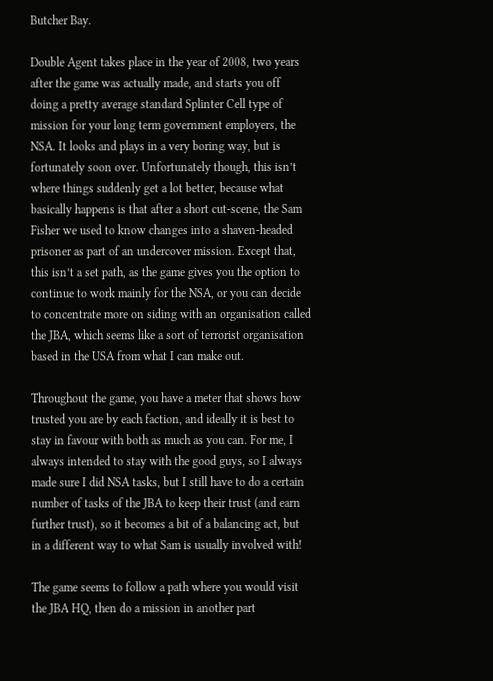Butcher Bay.

Double Agent takes place in the year of 2008, two years after the game was actually made, and starts you off doing a pretty average standard Splinter Cell type of mission for your long term government employers, the NSA. It looks and plays in a very boring way, but is fortunately soon over. Unfortunately though, this isn’t where things suddenly get a lot better, because what basically happens is that after a short cut-scene, the Sam Fisher we used to know changes into a shaven-headed prisoner as part of an undercover mission. Except that, this isn’t a set path, as the game gives you the option to continue to work mainly for the NSA, or you can decide to concentrate more on siding with an organisation called the JBA, which seems like a sort of terrorist organisation based in the USA from what I can make out.

Throughout the game, you have a meter that shows how trusted you are by each faction, and ideally it is best to stay in favour with both as much as you can. For me, I always intended to stay with the good guys, so I always made sure I did NSA tasks, but I still have to do a certain number of tasks of the JBA to keep their trust (and earn further trust), so it becomes a bit of a balancing act, but in a different way to what Sam is usually involved with!

The game seems to follow a path where you would visit the JBA HQ, then do a mission in another part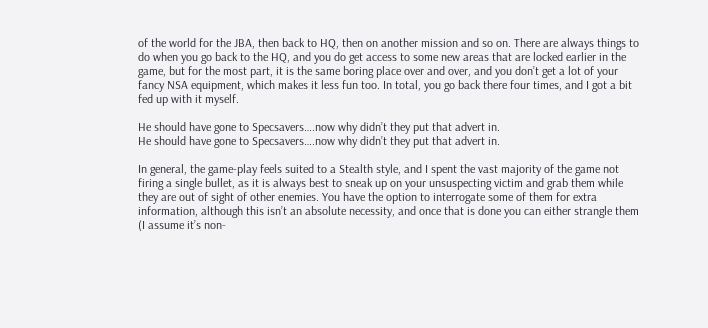of the world for the JBA, then back to HQ, then on another mission and so on. There are always things to do when you go back to the HQ, and you do get access to some new areas that are locked earlier in the game, but for the most part, it is the same boring place over and over, and you don’t get a lot of your fancy NSA equipment, which makes it less fun too. In total, you go back there four times, and I got a bit fed up with it myself.

He should have gone to Specsavers….now why didn’t they put that advert in.
He should have gone to Specsavers….now why didn’t they put that advert in.

In general, the game-play feels suited to a Stealth style, and I spent the vast majority of the game not firing a single bullet, as it is always best to sneak up on your unsuspecting victim and grab them while they are out of sight of other enemies. You have the option to interrogate some of them for extra information, although this isn’t an absolute necessity, and once that is done you can either strangle them (I assume it’s non-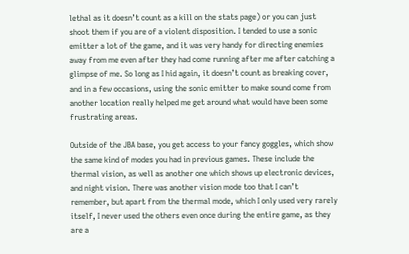lethal as it doesn’t count as a kill on the stats page) or you can just shoot them if you are of a violent disposition. I tended to use a sonic emitter a lot of the game, and it was very handy for directing enemies away from me even after they had come running after me after catching a glimpse of me. So long as I hid again, it doesn’t count as breaking cover, and in a few occasions, using the sonic emitter to make sound come from another location really helped me get around what would have been some frustrating areas.

Outside of the JBA base, you get access to your fancy goggles, which show the same kind of modes you had in previous games. These include the thermal vision, as well as another one which shows up electronic devices, and night vision. There was another vision mode too that I can’t remember, but apart from the thermal mode, which I only used very rarely itself, I never used the others even once during the entire game, as they are a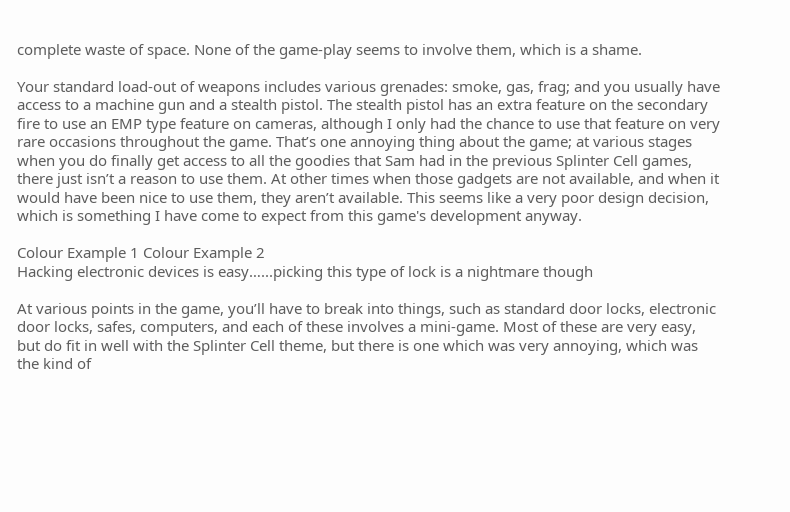complete waste of space. None of the game-play seems to involve them, which is a shame.

Your standard load-out of weapons includes various grenades: smoke, gas, frag; and you usually have access to a machine gun and a stealth pistol. The stealth pistol has an extra feature on the secondary fire to use an EMP type feature on cameras, although I only had the chance to use that feature on very rare occasions throughout the game. That’s one annoying thing about the game; at various stages when you do finally get access to all the goodies that Sam had in the previous Splinter Cell games, there just isn’t a reason to use them. At other times when those gadgets are not available, and when it would have been nice to use them, they aren’t available. This seems like a very poor design decision, which is something I have come to expect from this game's development anyway.

Colour Example 1 Colour Example 2
Hacking electronic devices is easy…...picking this type of lock is a nightmare though

At various points in the game, you’ll have to break into things, such as standard door locks, electronic door locks, safes, computers, and each of these involves a mini-game. Most of these are very easy, but do fit in well with the Splinter Cell theme, but there is one which was very annoying, which was the kind of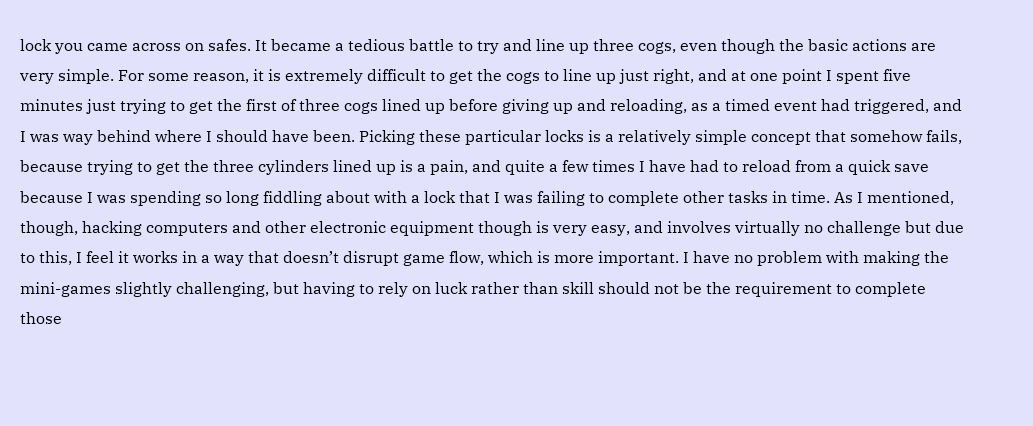lock you came across on safes. It became a tedious battle to try and line up three cogs, even though the basic actions are very simple. For some reason, it is extremely difficult to get the cogs to line up just right, and at one point I spent five minutes just trying to get the first of three cogs lined up before giving up and reloading, as a timed event had triggered, and I was way behind where I should have been. Picking these particular locks is a relatively simple concept that somehow fails, because trying to get the three cylinders lined up is a pain, and quite a few times I have had to reload from a quick save because I was spending so long fiddling about with a lock that I was failing to complete other tasks in time. As I mentioned, though, hacking computers and other electronic equipment though is very easy, and involves virtually no challenge but due to this, I feel it works in a way that doesn’t disrupt game flow, which is more important. I have no problem with making the mini-games slightly challenging, but having to rely on luck rather than skill should not be the requirement to complete those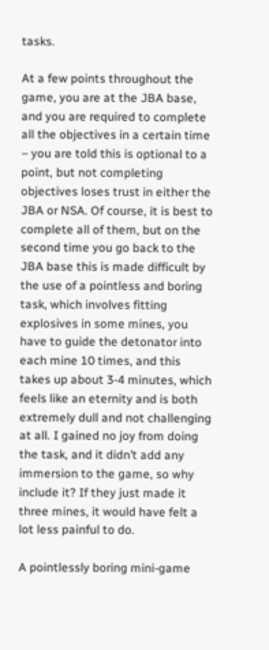tasks.

At a few points throughout the game, you are at the JBA base, and you are required to complete all the objectives in a certain time – you are told this is optional to a point, but not completing objectives loses trust in either the JBA or NSA. Of course, it is best to complete all of them, but on the second time you go back to the JBA base this is made difficult by the use of a pointless and boring task, which involves fitting explosives in some mines, you have to guide the detonator into each mine 10 times, and this takes up about 3-4 minutes, which feels like an eternity and is both extremely dull and not challenging at all. I gained no joy from doing the task, and it didn’t add any immersion to the game, so why include it? If they just made it three mines, it would have felt a lot less painful to do.

A pointlessly boring mini-game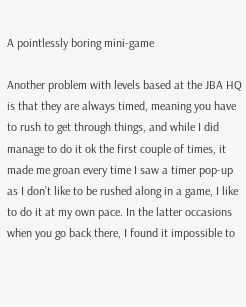A pointlessly boring mini-game

Another problem with levels based at the JBA HQ is that they are always timed, meaning you have to rush to get through things, and while I did manage to do it ok the first couple of times, it made me groan every time I saw a timer pop-up as I don’t like to be rushed along in a game, I like to do it at my own pace. In the latter occasions when you go back there, I found it impossible to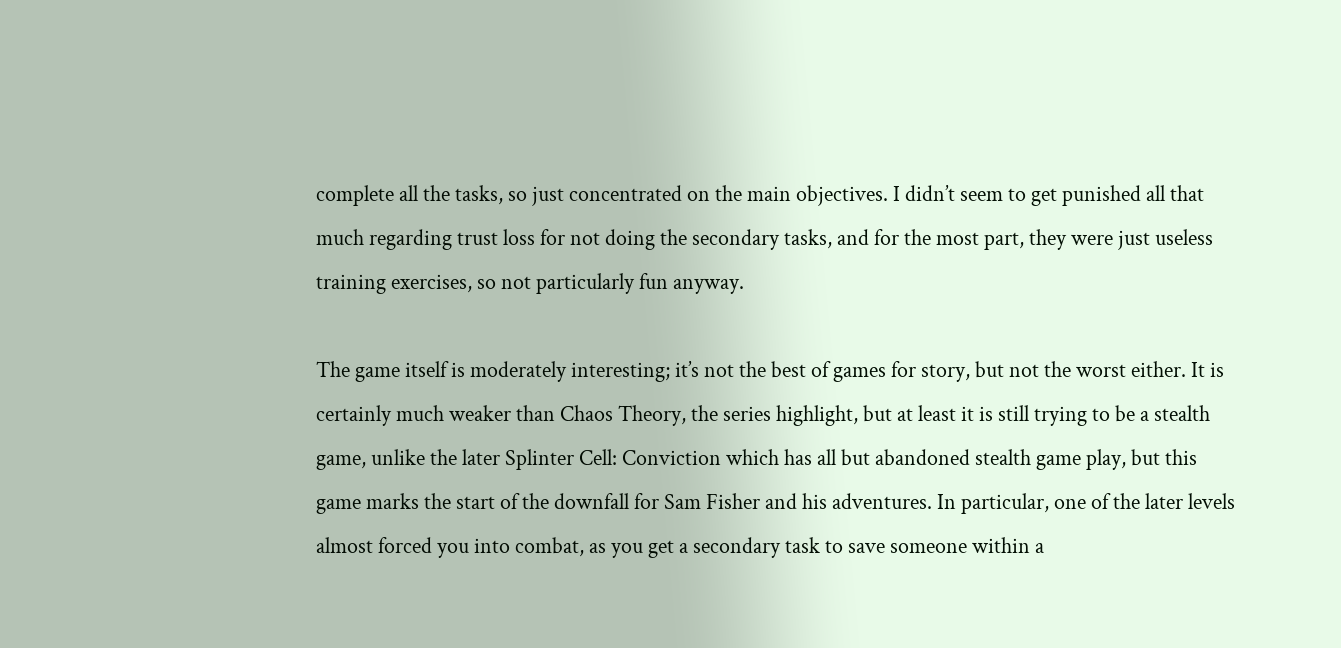complete all the tasks, so just concentrated on the main objectives. I didn’t seem to get punished all that much regarding trust loss for not doing the secondary tasks, and for the most part, they were just useless training exercises, so not particularly fun anyway.

The game itself is moderately interesting; it’s not the best of games for story, but not the worst either. It is certainly much weaker than Chaos Theory, the series highlight, but at least it is still trying to be a stealth game, unlike the later Splinter Cell: Conviction which has all but abandoned stealth game play, but this game marks the start of the downfall for Sam Fisher and his adventures. In particular, one of the later levels almost forced you into combat, as you get a secondary task to save someone within a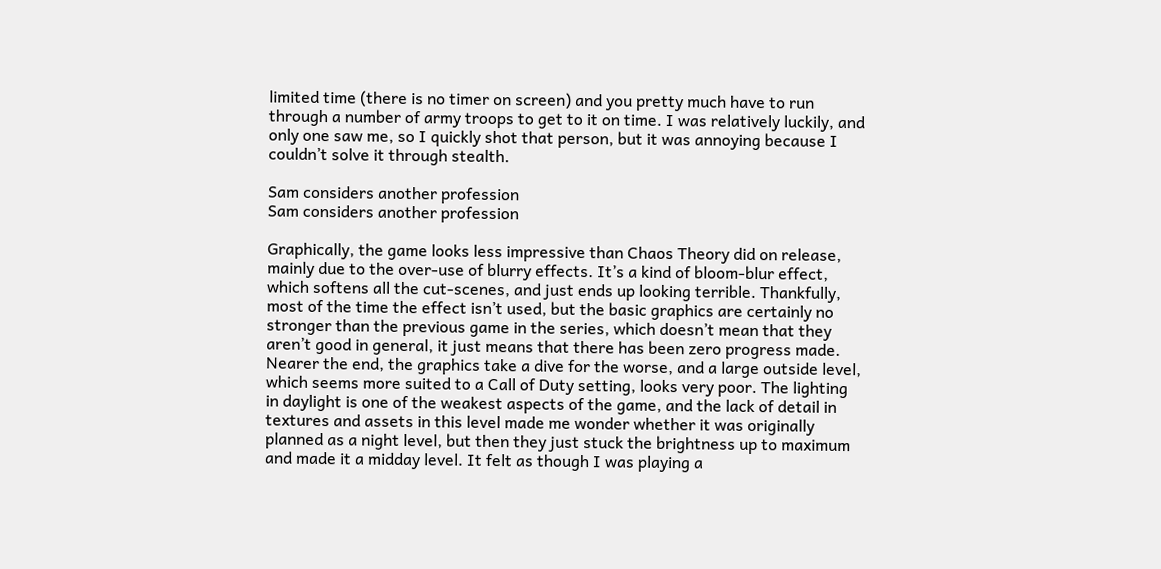limited time (there is no timer on screen) and you pretty much have to run through a number of army troops to get to it on time. I was relatively luckily, and only one saw me, so I quickly shot that person, but it was annoying because I couldn’t solve it through stealth.

Sam considers another profession
Sam considers another profession

Graphically, the game looks less impressive than Chaos Theory did on release, mainly due to the over-use of blurry effects. It’s a kind of bloom-blur effect, which softens all the cut-scenes, and just ends up looking terrible. Thankfully, most of the time the effect isn’t used, but the basic graphics are certainly no stronger than the previous game in the series, which doesn’t mean that they aren’t good in general, it just means that there has been zero progress made. Nearer the end, the graphics take a dive for the worse, and a large outside level, which seems more suited to a Call of Duty setting, looks very poor. The lighting in daylight is one of the weakest aspects of the game, and the lack of detail in textures and assets in this level made me wonder whether it was originally planned as a night level, but then they just stuck the brightness up to maximum and made it a midday level. It felt as though I was playing a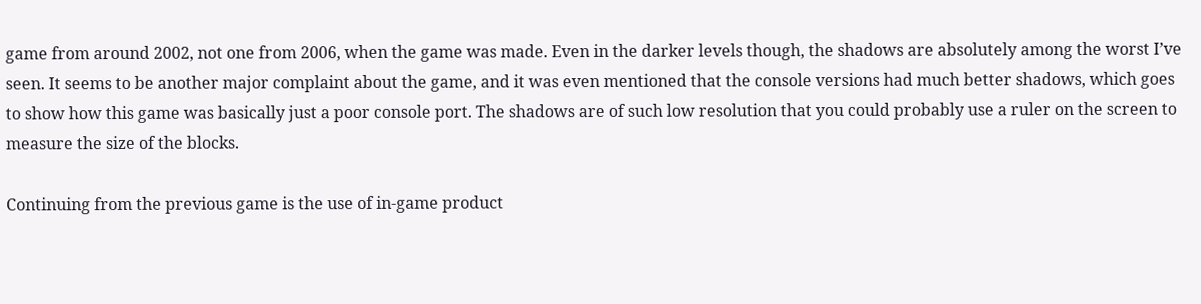game from around 2002, not one from 2006, when the game was made. Even in the darker levels though, the shadows are absolutely among the worst I’ve seen. It seems to be another major complaint about the game, and it was even mentioned that the console versions had much better shadows, which goes to show how this game was basically just a poor console port. The shadows are of such low resolution that you could probably use a ruler on the screen to measure the size of the blocks.

Continuing from the previous game is the use of in-game product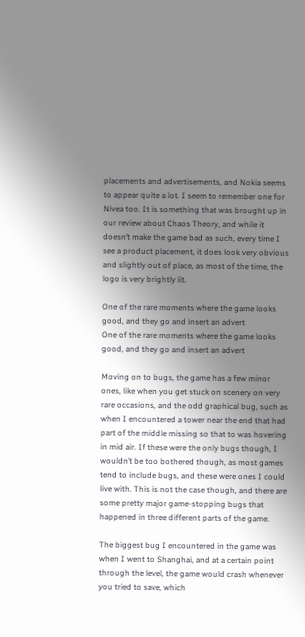placements and advertisements, and Nokia seems to appear quite a lot. I seem to remember one for Nivea too. It is something that was brought up in our review about Chaos Theory, and while it doesn’t make the game bad as such, every time I see a product placement, it does look very obvious and slightly out of place, as most of the time, the logo is very brightly lit.

One of the rare moments where the game looks good, and they go and insert an advert
One of the rare moments where the game looks good, and they go and insert an advert

Moving on to bugs, the game has a few minor ones, like when you get stuck on scenery on very rare occasions, and the odd graphical bug, such as when I encountered a tower near the end that had part of the middle missing so that to was hovering in mid air. If these were the only bugs though, I wouldn’t be too bothered though, as most games tend to include bugs, and these were ones I could live with. This is not the case though, and there are some pretty major game-stopping bugs that happened in three different parts of the game.

The biggest bug I encountered in the game was when I went to Shanghai, and at a certain point through the level, the game would crash whenever you tried to save, which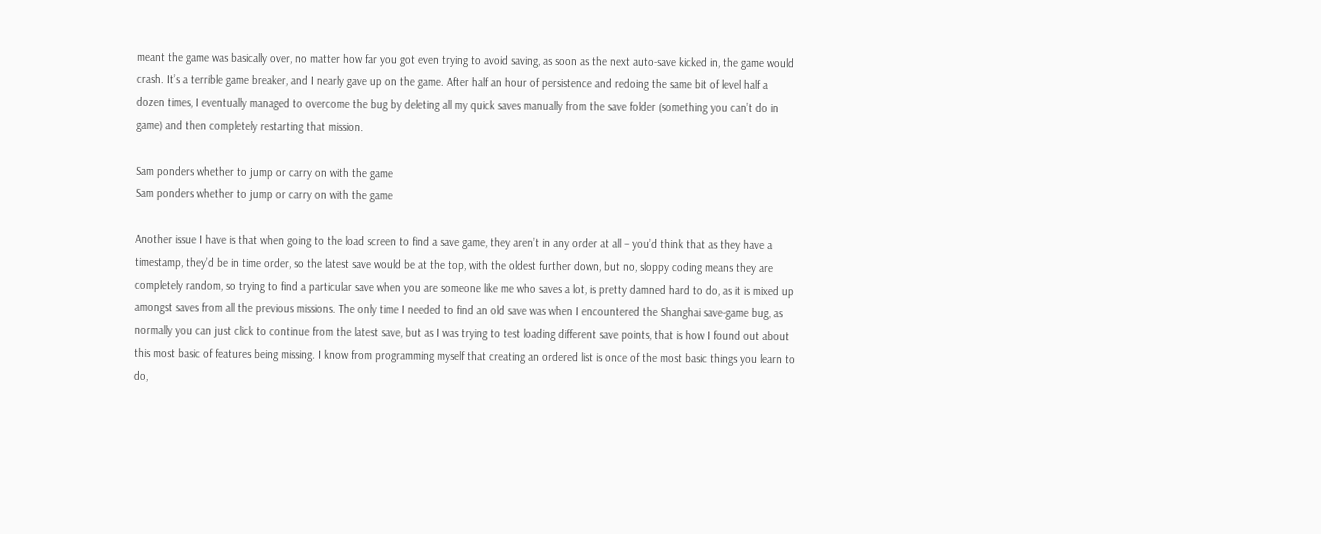meant the game was basically over, no matter how far you got even trying to avoid saving, as soon as the next auto-save kicked in, the game would crash. It’s a terrible game breaker, and I nearly gave up on the game. After half an hour of persistence and redoing the same bit of level half a dozen times, I eventually managed to overcome the bug by deleting all my quick saves manually from the save folder (something you can’t do in game) and then completely restarting that mission.

Sam ponders whether to jump or carry on with the game
Sam ponders whether to jump or carry on with the game

Another issue I have is that when going to the load screen to find a save game, they aren’t in any order at all – you’d think that as they have a timestamp, they’d be in time order, so the latest save would be at the top, with the oldest further down, but no, sloppy coding means they are completely random, so trying to find a particular save when you are someone like me who saves a lot, is pretty damned hard to do, as it is mixed up amongst saves from all the previous missions. The only time I needed to find an old save was when I encountered the Shanghai save-game bug, as normally you can just click to continue from the latest save, but as I was trying to test loading different save points, that is how I found out about this most basic of features being missing. I know from programming myself that creating an ordered list is once of the most basic things you learn to do,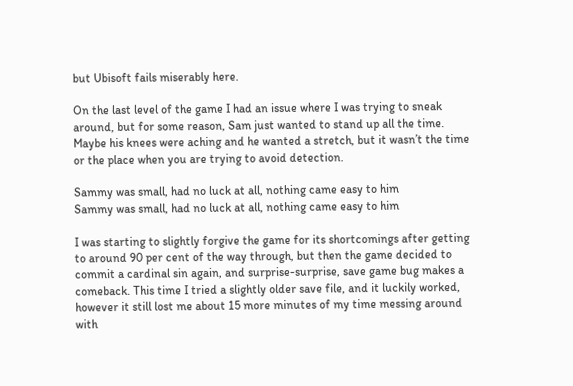but Ubisoft fails miserably here.

On the last level of the game I had an issue where I was trying to sneak around, but for some reason, Sam just wanted to stand up all the time. Maybe his knees were aching and he wanted a stretch, but it wasn’t the time or the place when you are trying to avoid detection.

Sammy was small, had no luck at all, nothing came easy to him
Sammy was small, had no luck at all, nothing came easy to him

I was starting to slightly forgive the game for its shortcomings after getting to around 90 per cent of the way through, but then the game decided to commit a cardinal sin again, and surprise-surprise, save game bug makes a comeback. This time I tried a slightly older save file, and it luckily worked, however it still lost me about 15 more minutes of my time messing around with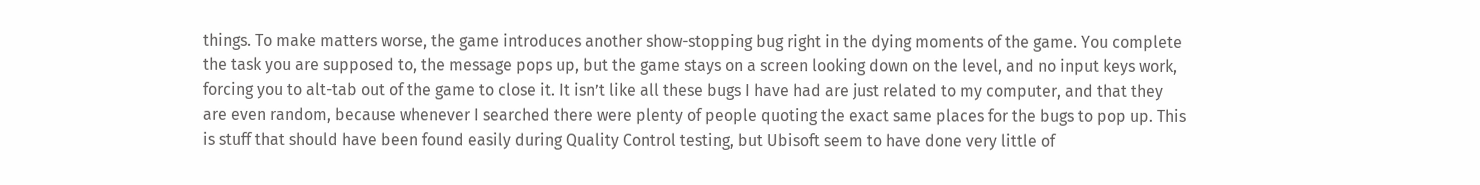things. To make matters worse, the game introduces another show-stopping bug right in the dying moments of the game. You complete the task you are supposed to, the message pops up, but the game stays on a screen looking down on the level, and no input keys work, forcing you to alt-tab out of the game to close it. It isn’t like all these bugs I have had are just related to my computer, and that they are even random, because whenever I searched there were plenty of people quoting the exact same places for the bugs to pop up. This is stuff that should have been found easily during Quality Control testing, but Ubisoft seem to have done very little of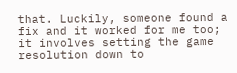that. Luckily, someone found a fix and it worked for me too; it involves setting the game resolution down to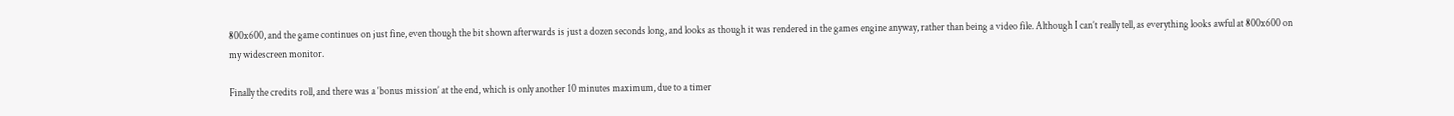800x600, and the game continues on just fine, even though the bit shown afterwards is just a dozen seconds long, and looks as though it was rendered in the games engine anyway, rather than being a video file. Although I can’t really tell, as everything looks awful at 800x600 on my widescreen monitor.

Finally the credits roll, and there was a ‘bonus mission’ at the end, which is only another 10 minutes maximum, due to a timer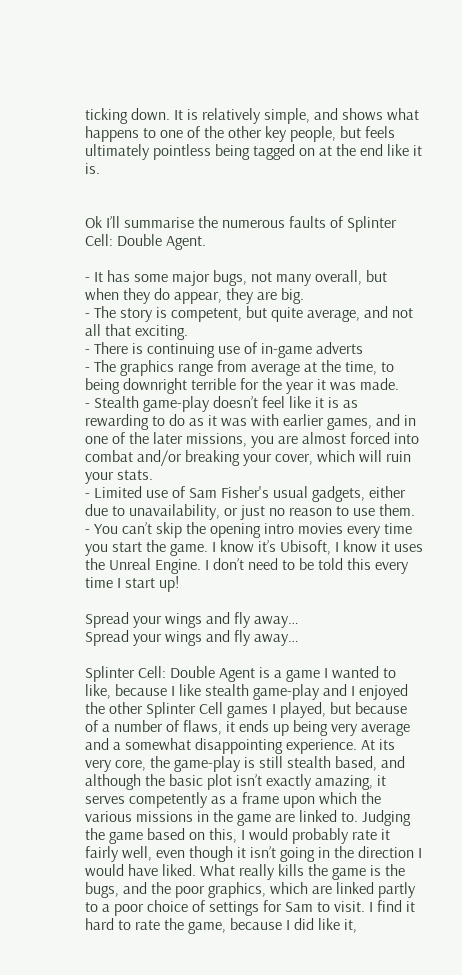ticking down. It is relatively simple, and shows what happens to one of the other key people, but feels ultimately pointless being tagged on at the end like it is.


Ok I’ll summarise the numerous faults of Splinter Cell: Double Agent.

- It has some major bugs, not many overall, but when they do appear, they are big.
- The story is competent, but quite average, and not all that exciting.
- There is continuing use of in-game adverts
- The graphics range from average at the time, to being downright terrible for the year it was made.
- Stealth game-play doesn’t feel like it is as rewarding to do as it was with earlier games, and in one of the later missions, you are almost forced into combat and/or breaking your cover, which will ruin your stats.
- Limited use of Sam Fisher's usual gadgets, either due to unavailability, or just no reason to use them.
- You can’t skip the opening intro movies every time you start the game. I know it’s Ubisoft, I know it uses the Unreal Engine. I don’t need to be told this every time I start up!

Spread your wings and fly away…
Spread your wings and fly away…

Splinter Cell: Double Agent is a game I wanted to like, because I like stealth game-play and I enjoyed the other Splinter Cell games I played, but because of a number of flaws, it ends up being very average and a somewhat disappointing experience. At its very core, the game-play is still stealth based, and although the basic plot isn’t exactly amazing, it serves competently as a frame upon which the various missions in the game are linked to. Judging the game based on this, I would probably rate it fairly well, even though it isn’t going in the direction I would have liked. What really kills the game is the bugs, and the poor graphics, which are linked partly to a poor choice of settings for Sam to visit. I find it hard to rate the game, because I did like it,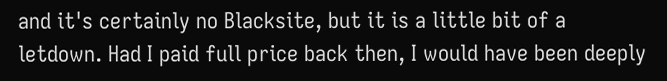and it's certainly no Blacksite, but it is a little bit of a letdown. Had I paid full price back then, I would have been deeply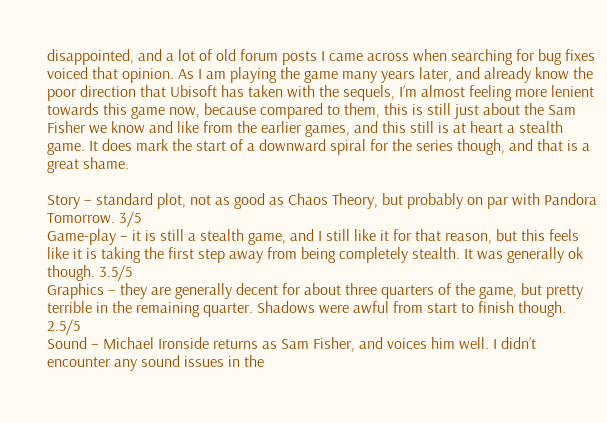disappointed, and a lot of old forum posts I came across when searching for bug fixes voiced that opinion. As I am playing the game many years later, and already know the poor direction that Ubisoft has taken with the sequels, I’m almost feeling more lenient towards this game now, because compared to them, this is still just about the Sam Fisher we know and like from the earlier games, and this still is at heart a stealth game. It does mark the start of a downward spiral for the series though, and that is a great shame.

Story – standard plot, not as good as Chaos Theory, but probably on par with Pandora Tomorrow. 3/5
Game-play – it is still a stealth game, and I still like it for that reason, but this feels like it is taking the first step away from being completely stealth. It was generally ok though. 3.5/5
Graphics – they are generally decent for about three quarters of the game, but pretty terrible in the remaining quarter. Shadows were awful from start to finish though. 2.5/5
Sound – Michael Ironside returns as Sam Fisher, and voices him well. I didn’t encounter any sound issues in the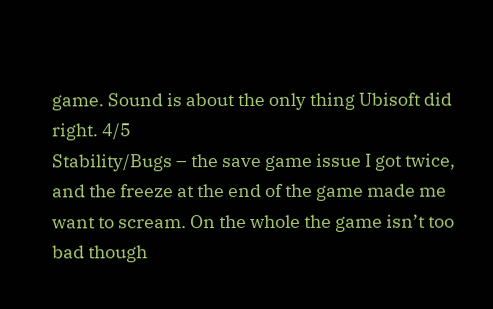game. Sound is about the only thing Ubisoft did right. 4/5
Stability/Bugs – the save game issue I got twice, and the freeze at the end of the game made me want to scream. On the whole the game isn’t too bad though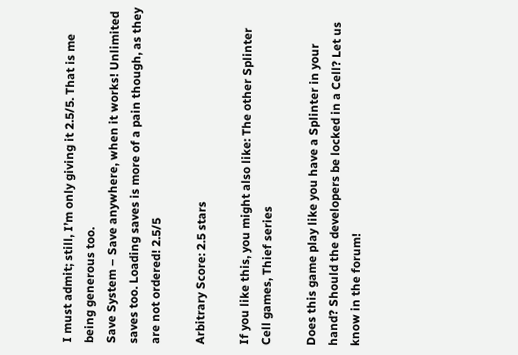I must admit; still, I’m only giving it 2.5/5. That is me being generous too.
Save System – Save anywhere, when it works! Unlimited saves too. Loading saves is more of a pain though, as they are not ordered! 2.5/5

Arbitrary Score: 2.5 stars

If you like this, you might also like: The other Splinter Cell games, Thief series

Does this game play like you have a Splinter in your hand? Should the developers be locked in a Cell? Let us know in the forum!